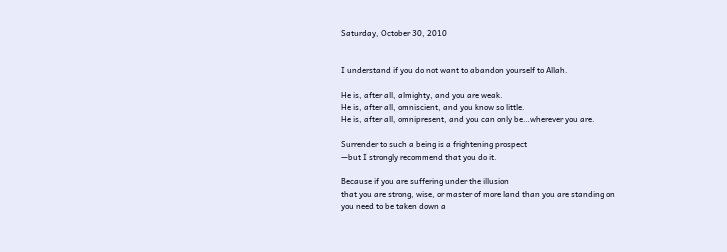Saturday, October 30, 2010


I understand if you do not want to abandon yourself to Allah.

He is, after all, almighty, and you are weak.
He is, after all, omniscient, and you know so little.
He is, after all, omnipresent, and you can only be…wherever you are.

Surrender to such a being is a frightening prospect
—but I strongly recommend that you do it.

Because if you are suffering under the illusion
that you are strong, wise, or master of more land than you are standing on
you need to be taken down a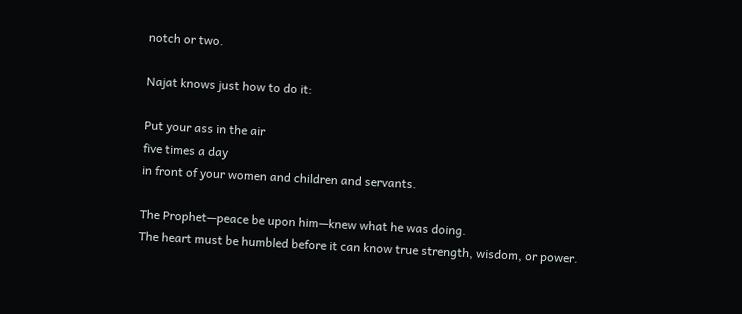notch or two.

Najat knows just how to do it:

Put your ass in the air
five times a day
in front of your women and children and servants.

The Prophet—peace be upon him—knew what he was doing.
The heart must be humbled before it can know true strength, wisdom, or power.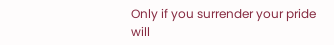Only if you surrender your pride
will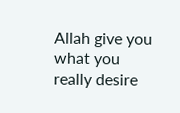Allah give you what you really desire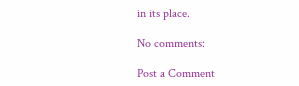in its place.

No comments:

Post a Comment